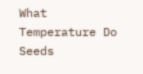What Temperature Do Seeds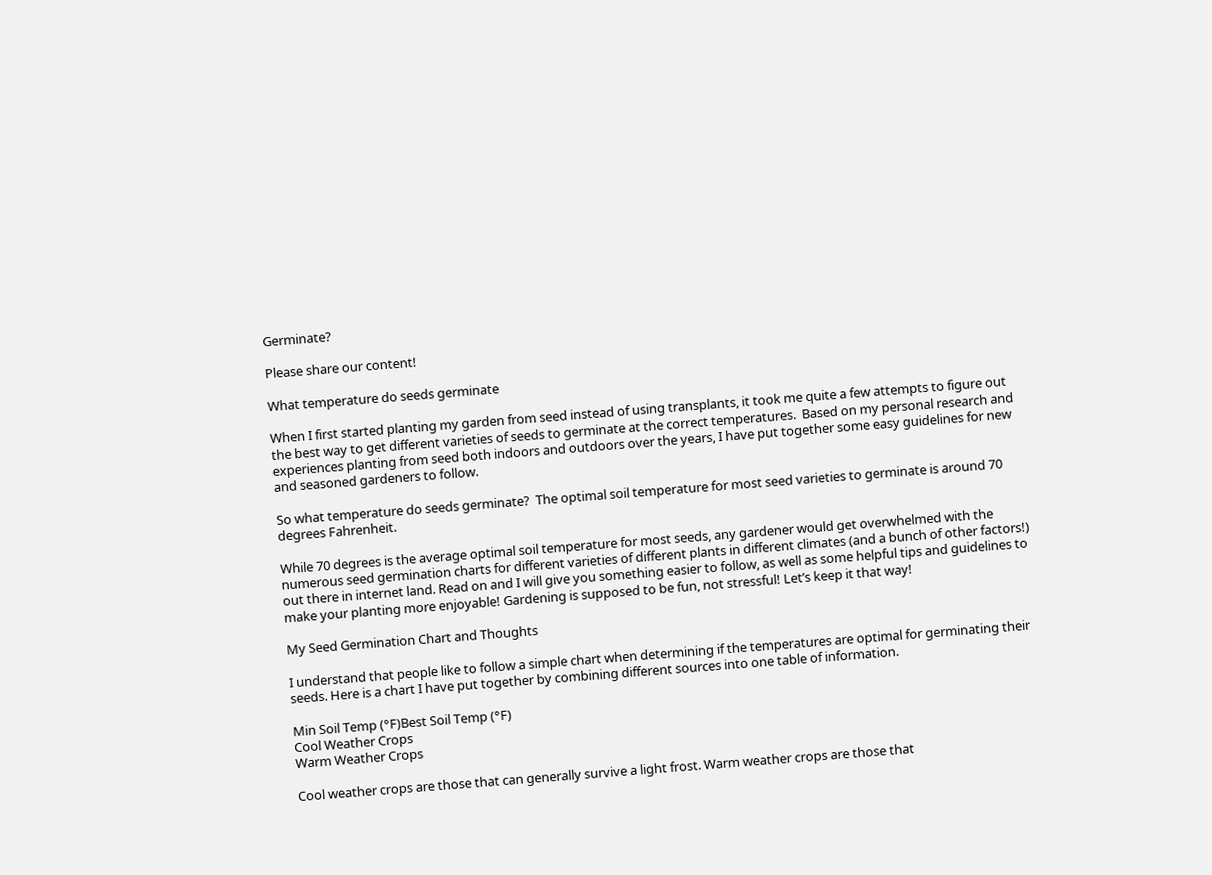Germinate?

Please share our content!

What temperature do seeds germinate

When I first started planting my garden from seed instead of using transplants, it took me quite a few attempts to figure out the best way to get different varieties of seeds to germinate at the correct temperatures.  Based on my personal research and experiences planting from seed both indoors and outdoors over the years, I have put together some easy guidelines for new and seasoned gardeners to follow.

So what temperature do seeds germinate?  The optimal soil temperature for most seed varieties to germinate is around 70 degrees Fahrenheit.

While 70 degrees is the average optimal soil temperature for most seeds, any gardener would get overwhelmed with the numerous seed germination charts for different varieties of different plants in different climates (and a bunch of other factors!) out there in internet land. Read on and I will give you something easier to follow, as well as some helpful tips and guidelines to make your planting more enjoyable! Gardening is supposed to be fun, not stressful! Let’s keep it that way!

My Seed Germination Chart and Thoughts

I understand that people like to follow a simple chart when determining if the temperatures are optimal for germinating their seeds. Here is a chart I have put together by combining different sources into one table of information.

Min Soil Temp (°F)Best Soil Temp (°F)
Cool Weather Crops
Warm Weather Crops

Cool weather crops are those that can generally survive a light frost. Warm weather crops are those that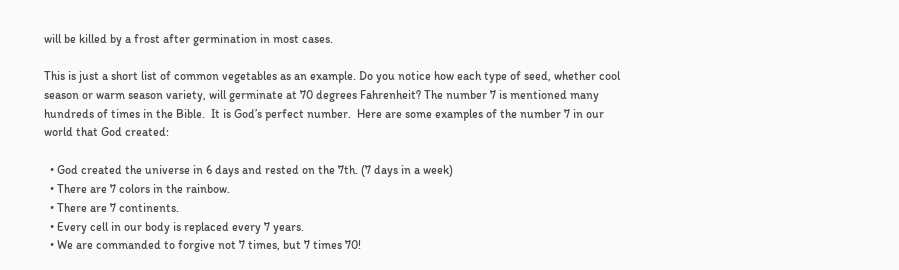will be killed by a frost after germination in most cases.

This is just a short list of common vegetables as an example. Do you notice how each type of seed, whether cool season or warm season variety, will germinate at 70 degrees Fahrenheit? The number 7 is mentioned many hundreds of times in the Bible.  It is God’s perfect number.  Here are some examples of the number 7 in our world that God created:

  • God created the universe in 6 days and rested on the 7th. (7 days in a week)
  • There are 7 colors in the rainbow.
  • There are 7 continents.
  • Every cell in our body is replaced every 7 years.
  • We are commanded to forgive not 7 times, but 7 times 70!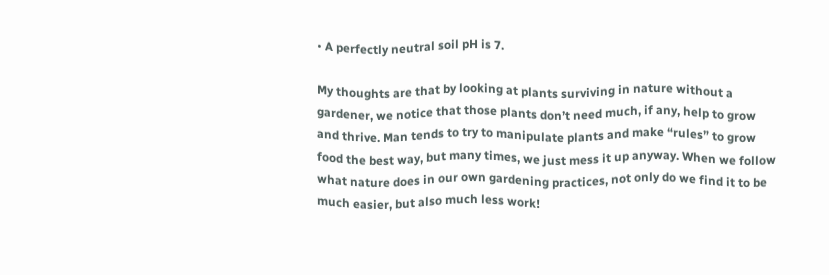• A perfectly neutral soil pH is 7.

My thoughts are that by looking at plants surviving in nature without a gardener, we notice that those plants don’t need much, if any, help to grow and thrive. Man tends to try to manipulate plants and make “rules” to grow food the best way, but many times, we just mess it up anyway. When we follow what nature does in our own gardening practices, not only do we find it to be much easier, but also much less work!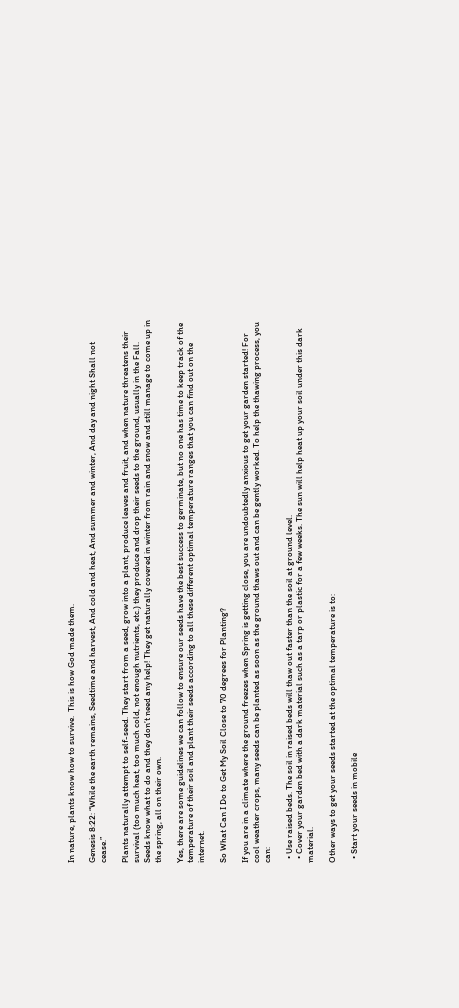In nature, plants know how to survive.  This is how God made them.

Genesis 8:22: “While the earth remains, Seedtime and harvest, And cold and heat, And summer and winter, And day and night Shall not cease.”

Plants naturally attempt to self-seed. They start from a seed, grow into a plant, produce leaves and fruit, and when nature threatens their survival (too much heat, too much cold, not enough nutrients, etc.) they produce and drop their seeds to the ground, usually in the Fall. Seeds know what to do and they don’t need any help! They get naturally covered in winter from rain and snow and still manage to come up in the spring, all on their own.

Yes, there are some guidelines we can follow to ensure our seeds have the best success to germinate, but no one has time to keep track of the temperature of their soil and plant their seeds according to all these different optimal temperature ranges that you can find out on the internet.

So What Can I Do to Get My Soil Close to 70 degrees for Planting?

If you are in a climate where the ground freezes when Spring is getting close, you are undoubtedly anxious to get your garden started! For cool weather crops, many seeds can be planted as soon as the ground thaws out and can be gently worked. To help the thawing process, you can:

  • Use raised beds. The soil in raised beds will thaw out faster than the soil at ground level.
  • Cover your garden bed with a dark material such as a tarp or plastic for a few weeks. The sun will help heat up your soil under this dark material.

Other ways to get your seeds started at the optimal temperature is to:

  • Start your seeds in mobile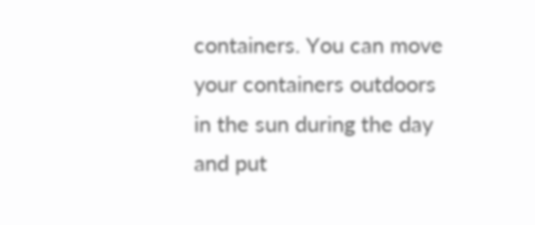containers. You can move your containers outdoors in the sun during the day and put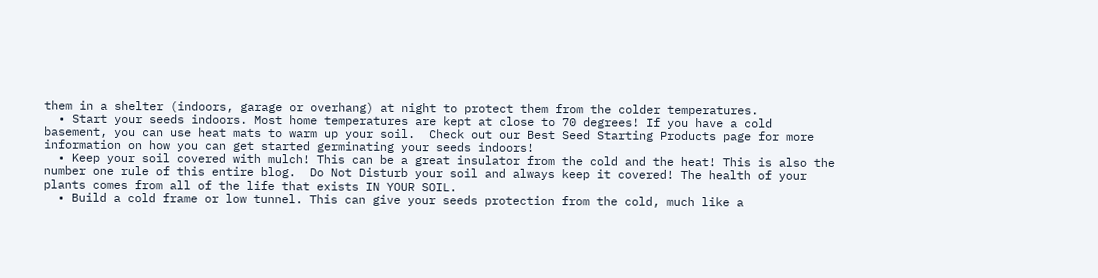them in a shelter (indoors, garage or overhang) at night to protect them from the colder temperatures.
  • Start your seeds indoors. Most home temperatures are kept at close to 70 degrees! If you have a cold basement, you can use heat mats to warm up your soil.  Check out our Best Seed Starting Products page for more information on how you can get started germinating your seeds indoors!
  • Keep your soil covered with mulch! This can be a great insulator from the cold and the heat! This is also the number one rule of this entire blog.  Do Not Disturb your soil and always keep it covered! The health of your plants comes from all of the life that exists IN YOUR SOIL.
  • Build a cold frame or low tunnel. This can give your seeds protection from the cold, much like a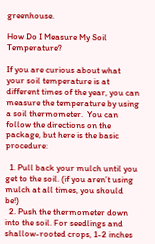greenhouse.

How Do I Measure My Soil Temperature?

If you are curious about what your soil temperature is at different times of the year, you can measure the temperature by using a soil thermometer.  You can follow the directions on the package, but here is the basic procedure:

  1. Pull back your mulch until you get to the soil. (if you aren’t using mulch at all times, you should be!)
  2. Push the thermometer down into the soil. For seedlings and shallow-rooted crops, 1-2 inches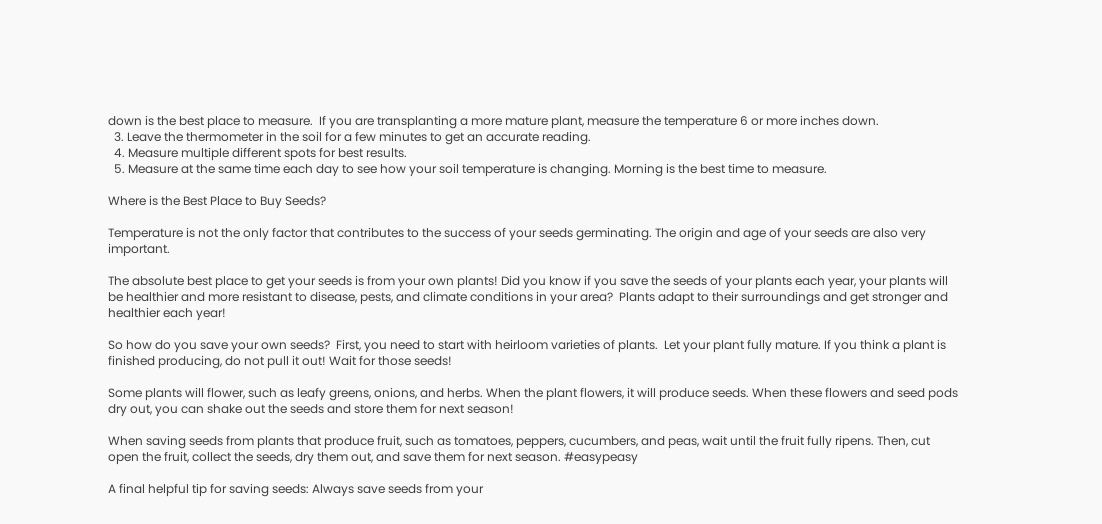down is the best place to measure.  If you are transplanting a more mature plant, measure the temperature 6 or more inches down.
  3. Leave the thermometer in the soil for a few minutes to get an accurate reading.
  4. Measure multiple different spots for best results.
  5. Measure at the same time each day to see how your soil temperature is changing. Morning is the best time to measure.

Where is the Best Place to Buy Seeds?

Temperature is not the only factor that contributes to the success of your seeds germinating. The origin and age of your seeds are also very important.

The absolute best place to get your seeds is from your own plants! Did you know if you save the seeds of your plants each year, your plants will be healthier and more resistant to disease, pests, and climate conditions in your area?  Plants adapt to their surroundings and get stronger and healthier each year!

So how do you save your own seeds?  First, you need to start with heirloom varieties of plants.  Let your plant fully mature. If you think a plant is finished producing, do not pull it out! Wait for those seeds!

Some plants will flower, such as leafy greens, onions, and herbs. When the plant flowers, it will produce seeds. When these flowers and seed pods dry out, you can shake out the seeds and store them for next season!

When saving seeds from plants that produce fruit, such as tomatoes, peppers, cucumbers, and peas, wait until the fruit fully ripens. Then, cut open the fruit, collect the seeds, dry them out, and save them for next season. #easypeasy

A final helpful tip for saving seeds: Always save seeds from your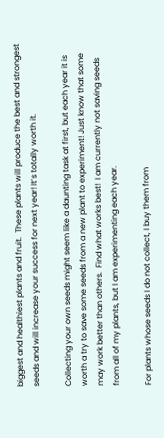biggest and healthiest plants and fruit.  These plants will produce the best and strongest seeds and will increase your success for next year! It’s totally worth it.

Collecting your own seeds might seem like a daunting task at first, but each year it is worth a try to save some seeds from a new plant to experiment! Just know that some may work better than others.  Find what works best!  I am currently not saving seeds from all of my plants, but I am experimenting each year.

For plants whose seeds I do not collect, I buy them from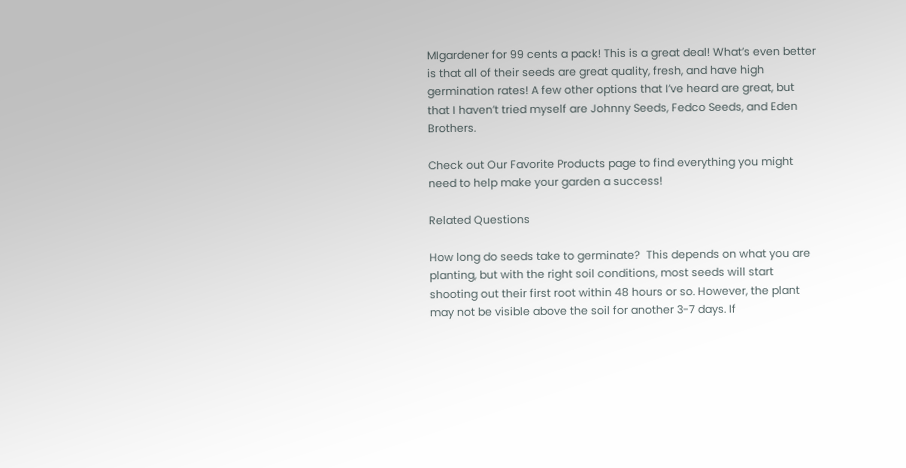MIgardener for 99 cents a pack! This is a great deal! What’s even better is that all of their seeds are great quality, fresh, and have high germination rates! A few other options that I’ve heard are great, but that I haven’t tried myself are Johnny Seeds, Fedco Seeds, and Eden Brothers.

Check out Our Favorite Products page to find everything you might need to help make your garden a success!

Related Questions

How long do seeds take to germinate?  This depends on what you are planting, but with the right soil conditions, most seeds will start shooting out their first root within 48 hours or so. However, the plant may not be visible above the soil for another 3-7 days. If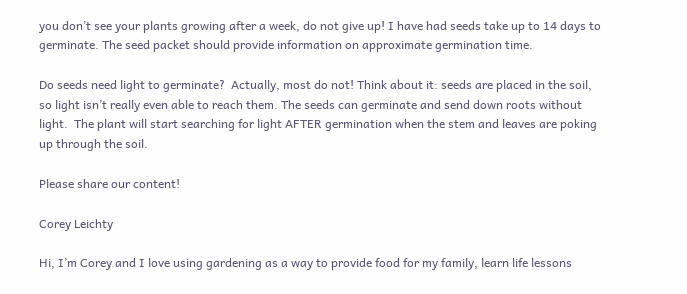you don’t see your plants growing after a week, do not give up! I have had seeds take up to 14 days to germinate. The seed packet should provide information on approximate germination time.

Do seeds need light to germinate?  Actually, most do not! Think about it: seeds are placed in the soil, so light isn’t really even able to reach them. The seeds can germinate and send down roots without light.  The plant will start searching for light AFTER germination when the stem and leaves are poking up through the soil.

Please share our content!

Corey Leichty

Hi, I’m Corey and I love using gardening as a way to provide food for my family, learn life lessons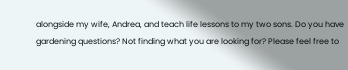alongside my wife, Andrea, and teach life lessons to my two sons. Do you have gardening questions? Not finding what you are looking for? Please feel free to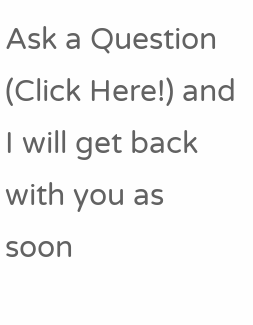Ask a Question (Click Here!) and I will get back with you as soon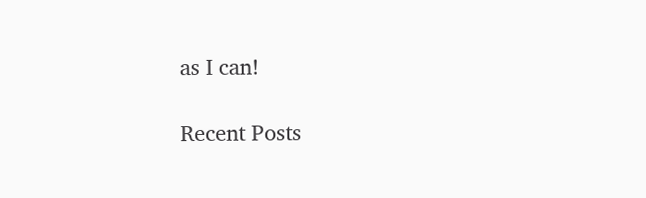as I can!

Recent Posts